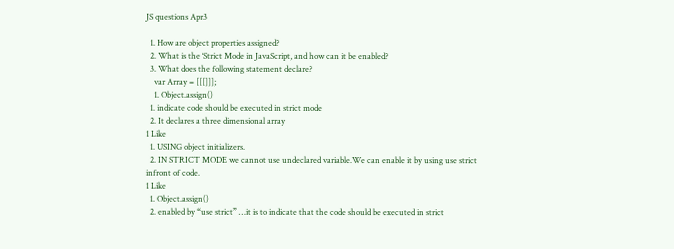JS questions Apr3

  1. How are object properties assigned?
  2. What is the ‘Strict Mode in JavaScript, and how can it be enabled?
  3. What does the following statement declare?
    var Array = [[[]]];
    1. Object.assign()
  1. indicate code should be executed in strict mode
  2. It declares a three dimensional array
1 Like
  1. USING object initializers.
  2. IN STRICT MODE we cannot use undeclared variable.We can enable it by using use strict infront of code.
1 Like
  1. Object.assign()
  2. enabled by “use strict” …it is to indicate that the code should be executed in strict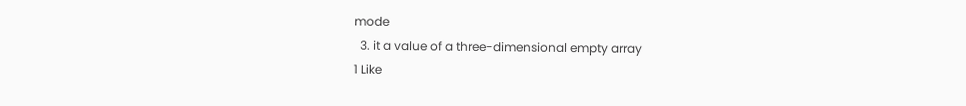mode
  3. it a value of a three-dimensional empty array
1 Like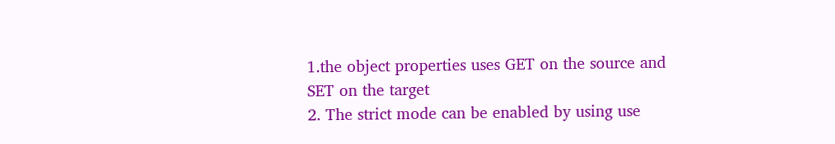1.the object properties uses GET on the source and SET on the target
2. The strict mode can be enabled by using use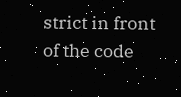strict in front of the code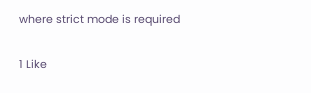where strict mode is required

1 Like